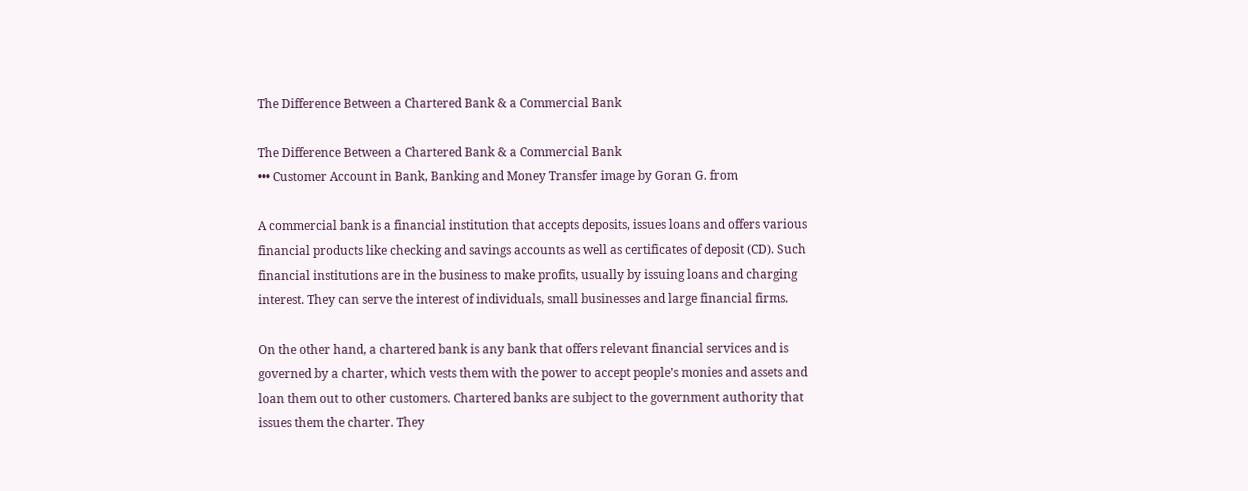The Difference Between a Chartered Bank & a Commercial Bank

The Difference Between a Chartered Bank & a Commercial Bank
••• Customer Account in Bank, Banking and Money Transfer image by Goran G. from

A commercial bank is a financial institution that accepts deposits, issues loans and offers various financial products like checking and savings accounts as well as certificates of deposit (CD). Such financial institutions are in the business to make profits, usually by issuing loans and charging interest. They can serve the interest of individuals, small businesses and large financial firms.

On the other hand, a chartered bank is any bank that offers relevant financial services and is governed by a charter, which vests them with the power to accept people’s monies and assets and loan them out to other customers. Chartered banks are subject to the government authority that issues them the charter. They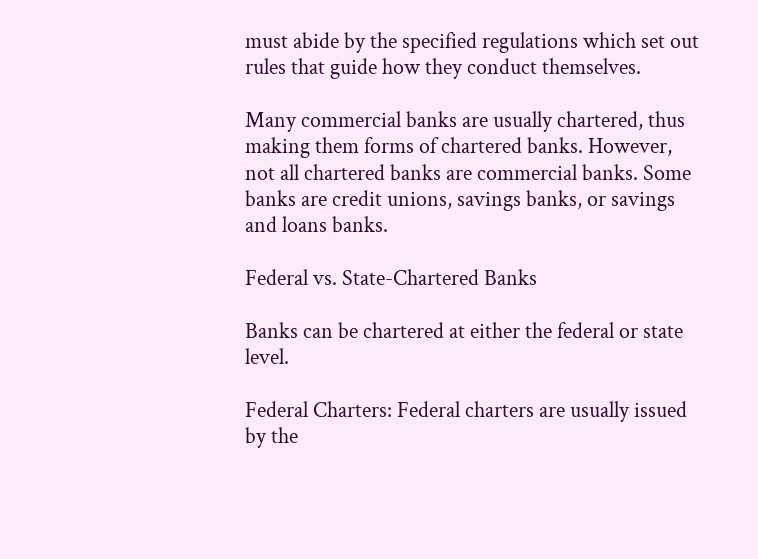must abide by the specified regulations which set out rules that guide how they conduct themselves.

Many commercial banks are usually chartered, thus making them forms of chartered banks. However, not all chartered banks are commercial banks. Some banks are credit unions, savings banks, or savings and loans banks.

Federal vs. State-Chartered Banks

Banks can be chartered at either the federal or state level.

Federal Charters: Federal charters are usually issued by the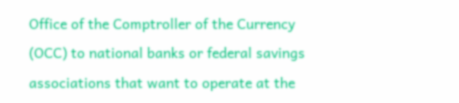Office of the Comptroller of the Currency (OCC) to national banks or federal savings associations that want to operate at the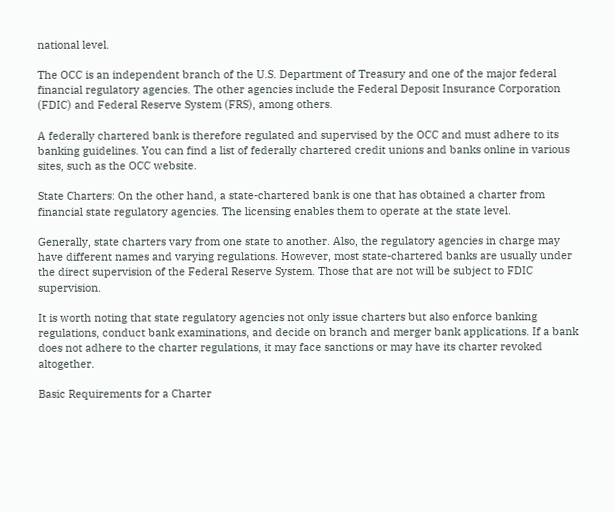national level.

The OCC is an independent branch of the U.S. Department of Treasury and one of the major federal financial regulatory agencies. The other agencies include the Federal Deposit Insurance Corporation (FDIC) and Federal Reserve System (FRS), among others.

A federally chartered bank is therefore regulated and supervised by the OCC and must adhere to its banking guidelines. You can find a list of federally chartered credit unions and banks online in various sites, such as the OCC website.

State Charters: On the other hand, a state-chartered bank is one that has obtained a charter from financial state regulatory agencies. The licensing enables them to operate at the state level.

Generally, state charters vary from one state to another. Also, the regulatory agencies in charge may have different names and varying regulations. However, most state-chartered banks are usually under the direct supervision of the Federal Reserve System. Those that are not will be subject to FDIC supervision.

It is worth noting that state regulatory agencies not only issue charters but also enforce banking regulations, conduct bank examinations, and decide on branch and merger bank applications. If a bank does not adhere to the charter regulations, it may face sanctions or may have its charter revoked altogether.

Basic Requirements for a Charter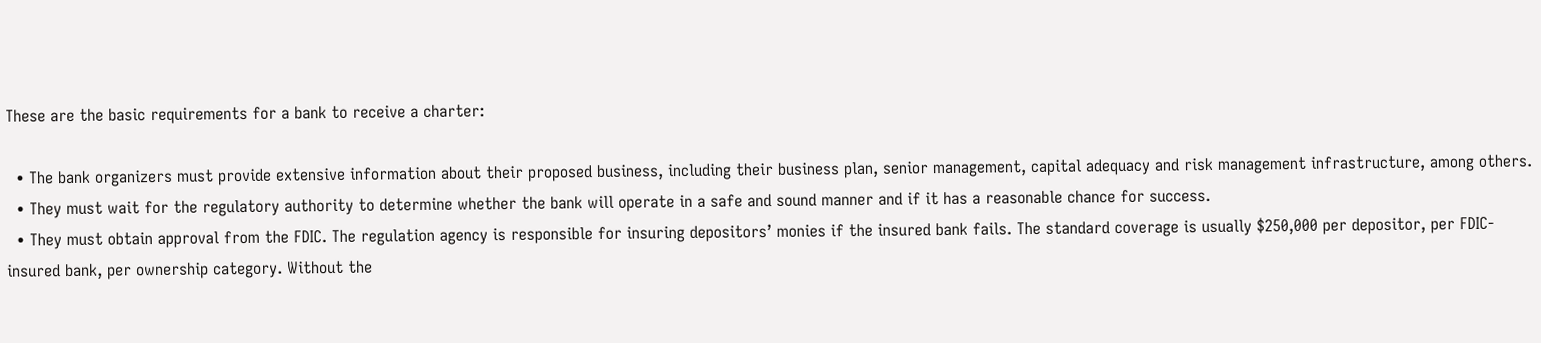These are the basic requirements for a bank to receive a charter:

  • The bank organizers must provide extensive information about their proposed business, including their business plan, senior management, capital adequacy and risk management infrastructure, among others.
  • They must wait for the regulatory authority to determine whether the bank will operate in a safe and sound manner and if it has a reasonable chance for success.
  • They must obtain approval from the FDIC. The regulation agency is responsible for insuring depositors’ monies if the insured bank fails. The standard coverage is usually $250,000 per depositor, per FDIC-insured bank, per ownership category. Without the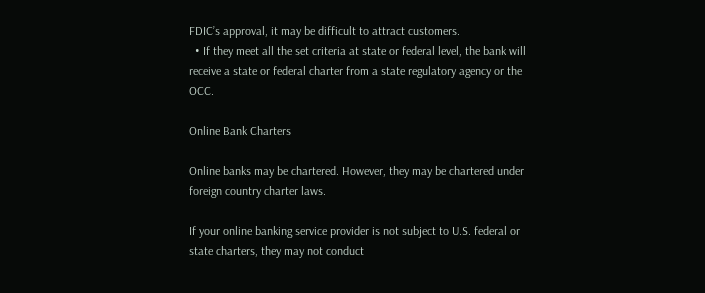FDIC’s approval, it may be difficult to attract customers.
  • If they meet all the set criteria at state or federal level, the bank will receive a state or federal charter from a state regulatory agency or the OCC.

Online Bank Charters

Online banks may be chartered. However, they may be chartered under foreign country charter laws.

If your online banking service provider is not subject to U.S. federal or state charters, they may not conduct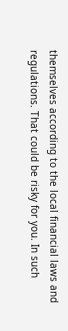themselves according to the local financial laws and regulations. That could be risky for you. In such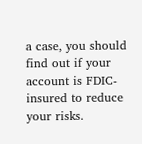a case, you should find out if your account is FDIC-insured to reduce your risks.